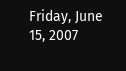Friday, June 15, 2007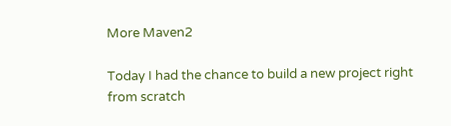More Maven2

Today I had the chance to build a new project right from scratch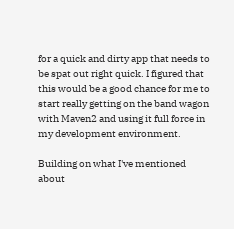for a quick and dirty app that needs to be spat out right quick. I figured that this would be a good chance for me to start really getting on the band wagon with Maven2 and using it full force in my development environment.

Building on what I've mentioned about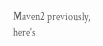Maven2 previously, here's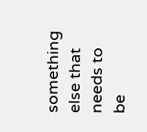something else that needs to be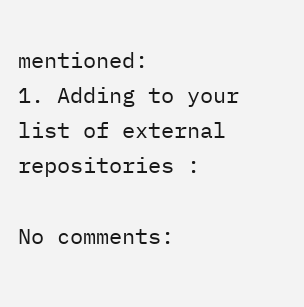mentioned:
1. Adding to your list of external repositories :

No comments: